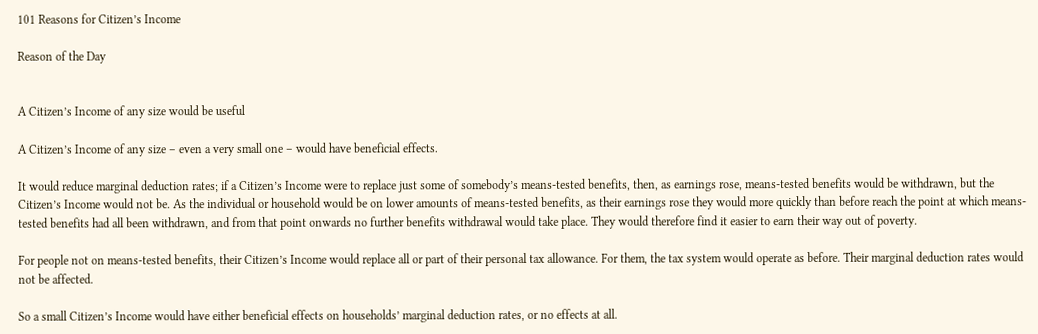101 Reasons for Citizen’s Income

Reason of the Day


A Citizen’s Income of any size would be useful

A Citizen’s Income of any size – even a very small one – would have beneficial effects.

It would reduce marginal deduction rates; if a Citizen’s Income were to replace just some of somebody’s means-tested benefits, then, as earnings rose, means-tested benefits would be withdrawn, but the Citizen’s Income would not be. As the individual or household would be on lower amounts of means-tested benefits, as their earnings rose they would more quickly than before reach the point at which means-tested benefits had all been withdrawn, and from that point onwards no further benefits withdrawal would take place. They would therefore find it easier to earn their way out of poverty.

For people not on means-tested benefits, their Citizen’s Income would replace all or part of their personal tax allowance. For them, the tax system would operate as before. Their marginal deduction rates would not be affected.

So a small Citizen’s Income would have either beneficial effects on households’ marginal deduction rates, or no effects at all.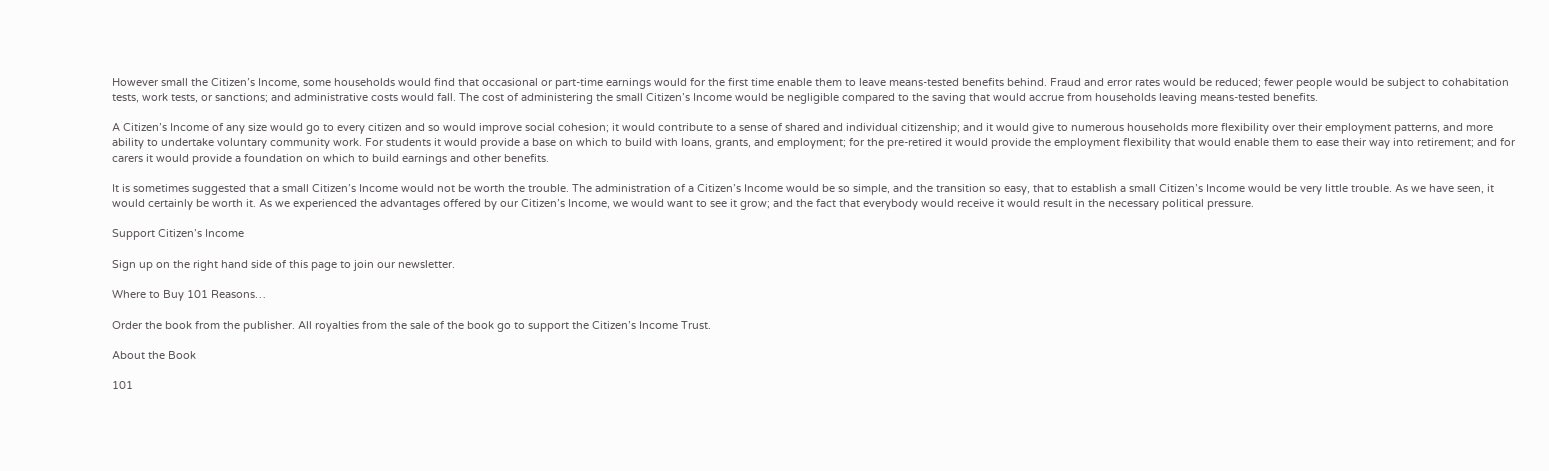However small the Citizen’s Income, some households would find that occasional or part-time earnings would for the first time enable them to leave means-tested benefits behind. Fraud and error rates would be reduced; fewer people would be subject to cohabitation tests, work tests, or sanctions; and administrative costs would fall. The cost of administering the small Citizen’s Income would be negligible compared to the saving that would accrue from households leaving means-tested benefits.

A Citizen’s Income of any size would go to every citizen and so would improve social cohesion; it would contribute to a sense of shared and individual citizenship; and it would give to numerous households more flexibility over their employment patterns, and more ability to undertake voluntary community work. For students it would provide a base on which to build with loans, grants, and employment; for the pre-retired it would provide the employment flexibility that would enable them to ease their way into retirement; and for carers it would provide a foundation on which to build earnings and other benefits.

It is sometimes suggested that a small Citizen’s Income would not be worth the trouble. The administration of a Citizen’s Income would be so simple, and the transition so easy, that to establish a small Citizen’s Income would be very little trouble. As we have seen, it would certainly be worth it. As we experienced the advantages offered by our Citizen’s Income, we would want to see it grow; and the fact that everybody would receive it would result in the necessary political pressure.

Support Citizen’s Income

Sign up on the right hand side of this page to join our newsletter.

Where to Buy 101 Reasons…

Order the book from the publisher. All royalties from the sale of the book go to support the Citizen’s Income Trust.

About the Book

101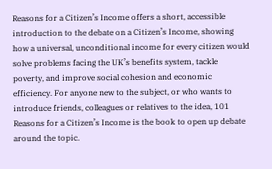Reasons for a Citizen’s Income offers a short, accessible introduction to the debate on a Citizen’s Income, showing how a universal, unconditional income for every citizen would solve problems facing the UK’s benefits system, tackle poverty, and improve social cohesion and economic efficiency. For anyone new to the subject, or who wants to introduce friends, colleagues or relatives to the idea, 101 Reasons for a Citizen’s Income is the book to open up debate around the topic.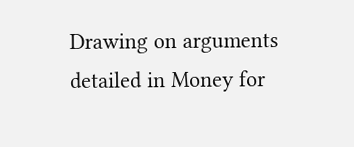Drawing on arguments detailed in Money for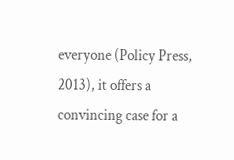everyone (Policy Press, 2013), it offers a convincing case for a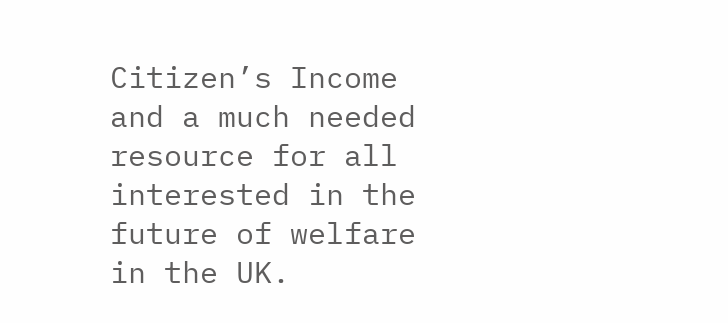Citizen’s Income and a much needed resource for all interested in the future of welfare in the UK.